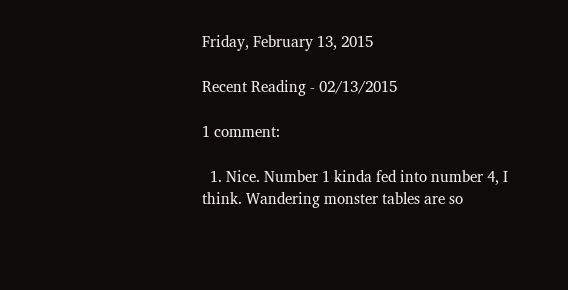Friday, February 13, 2015

Recent Reading - 02/13/2015

1 comment:

  1. Nice. Number 1 kinda fed into number 4, I think. Wandering monster tables are so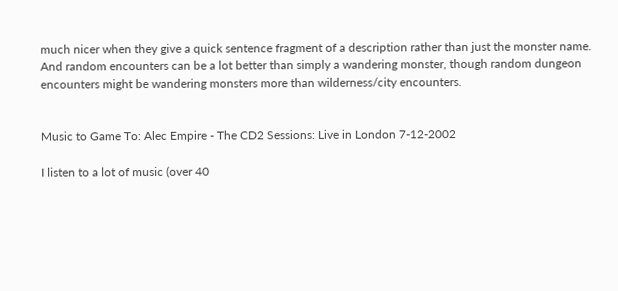much nicer when they give a quick sentence fragment of a description rather than just the monster name. And random encounters can be a lot better than simply a wandering monster, though random dungeon encounters might be wandering monsters more than wilderness/city encounters.


Music to Game To: Alec Empire - The CD2 Sessions: Live in London 7-12-2002

I listen to a lot of music (over 40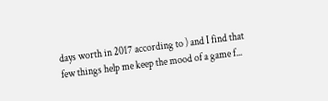days worth in 2017 according to ) and I find that few things help me keep the mood of a game f...